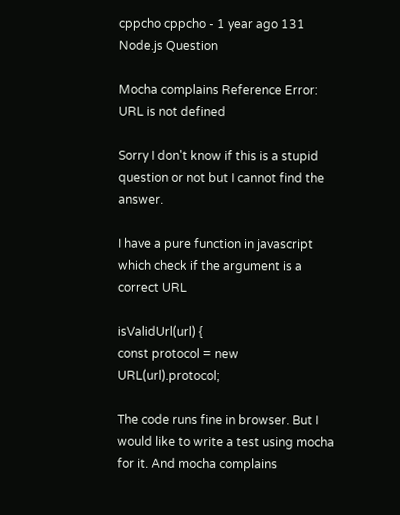cppcho cppcho - 1 year ago 131
Node.js Question

Mocha complains Reference Error: URL is not defined

Sorry I don't know if this is a stupid question or not but I cannot find the answer.

I have a pure function in javascript which check if the argument is a correct URL

isValidUrl(url) {
const protocol = new URL(url).protocol;

The code runs fine in browser. But I would like to write a test using mocha for it. And mocha complains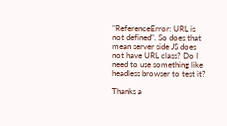"ReferenceError: URL is not defined". So does that mean server side JS does not have URL class? Do I need to use something like headless browser to test it?

Thanks a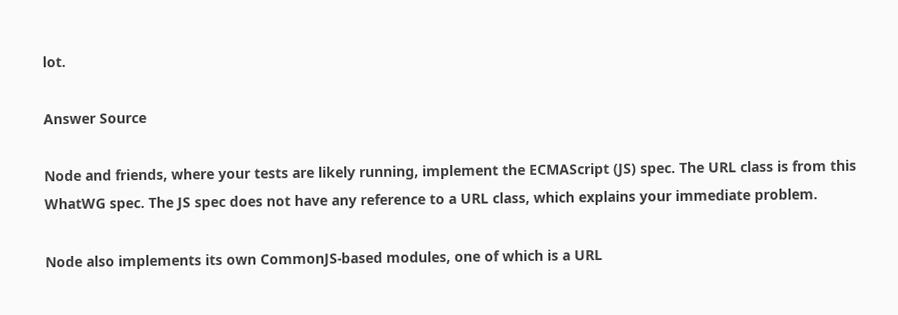lot.

Answer Source

Node and friends, where your tests are likely running, implement the ECMAScript (JS) spec. The URL class is from this WhatWG spec. The JS spec does not have any reference to a URL class, which explains your immediate problem.

Node also implements its own CommonJS-based modules, one of which is a URL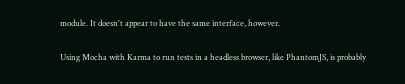module. It doesn't appear to have the same interface, however.

Using Mocha with Karma to run tests in a headless browser, like PhantomJS, is probably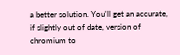a better solution. You'll get an accurate, if slightly out of date, version of chromium to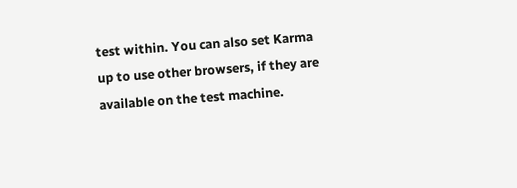test within. You can also set Karma up to use other browsers, if they are available on the test machine.